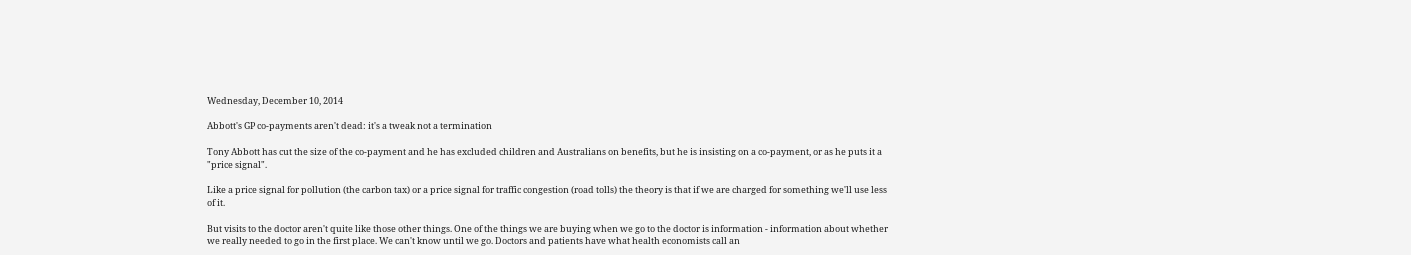Wednesday, December 10, 2014

Abbott's GP co-payments aren't dead: it's a tweak not a termination

Tony Abbott has cut the size of the co-payment and he has excluded children and Australians on benefits, but he is insisting on a co-payment, or as he puts it a "price signal".

Like a price signal for pollution (the carbon tax) or a price signal for traffic congestion (road tolls) the theory is that if we are charged for something we'll use less of it.

But visits to the doctor aren't quite like those other things. One of the things we are buying when we go to the doctor is information - information about whether we really needed to go in the first place. We can't know until we go. Doctors and patients have what health economists call an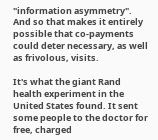"information asymmetry". And so that makes it entirely possible that co-payments could deter necessary, as well as frivolous, visits.

It's what the giant Rand health experiment in the United States found. It sent some people to the doctor for free, charged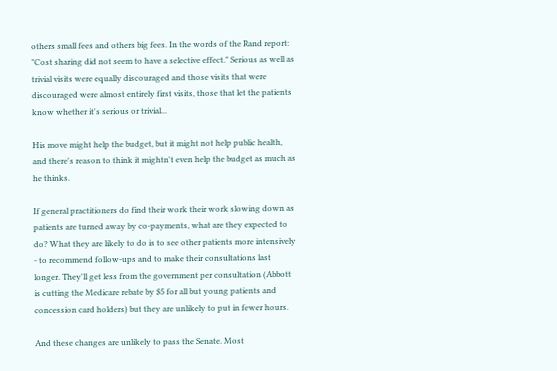others small fees and others big fees. In the words of the Rand report: "Cost sharing did not seem to have a selective effect." Serious as well as trivial visits were equally discouraged and those visits that were discouraged were almost entirely first visits, those that let the patients know whether it's serious or trivial...

His move might help the budget, but it might not help public health, and there's reason to think it mightn't even help the budget as much as he thinks.

If general practitioners do find their work their work slowing down as patients are turned away by co-payments, what are they expected to do? What they are likely to do is to see other patients more intensively - to recommend follow-ups and to make their consultations last longer. They'll get less from the government per consultation (Abbott is cutting the Medicare rebate by $5 for all but young patients and concession card holders) but they are unlikely to put in fewer hours.

And these changes are unlikely to pass the Senate. Most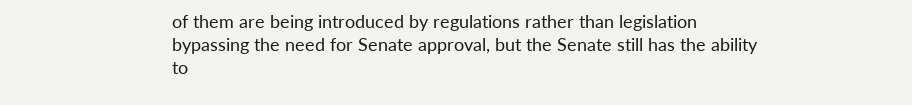of them are being introduced by regulations rather than legislation bypassing the need for Senate approval, but the Senate still has the ability to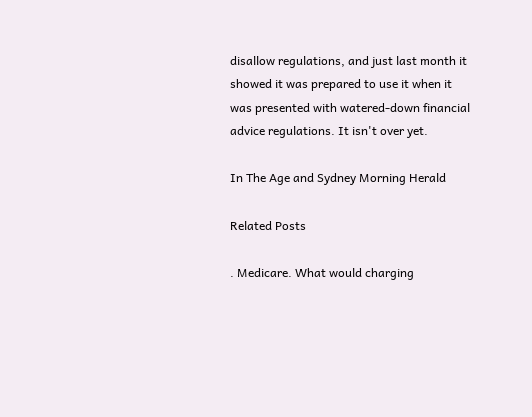disallow regulations, and just last month it showed it was prepared to use it when it was presented with watered-down financial advice regulations. It isn't over yet.

In The Age and Sydney Morning Herald

Related Posts

. Medicare. What would charging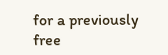for a previously free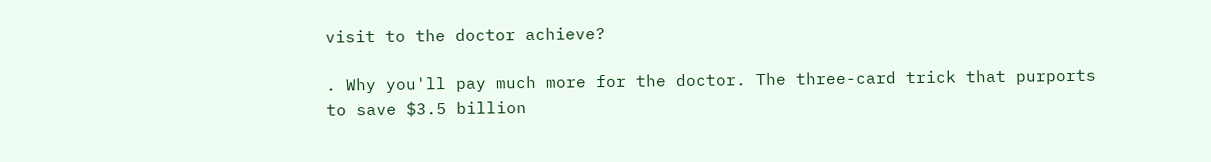visit to the doctor achieve?

. Why you'll pay much more for the doctor. The three-card trick that purports to save $3.5 billion